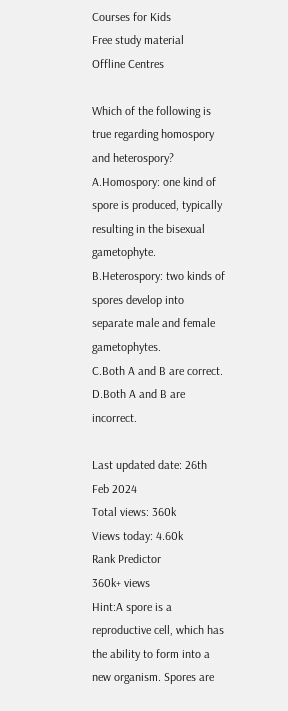Courses for Kids
Free study material
Offline Centres

Which of the following is true regarding homospory and heterospory?
A.Homospory: one kind of spore is produced, typically resulting in the bisexual gametophyte.
B.Heterospory: two kinds of spores develop into separate male and female gametophytes.
C.Both A and B are correct.
D.Both A and B are incorrect.

Last updated date: 26th Feb 2024
Total views: 360k
Views today: 4.60k
Rank Predictor
360k+ views
Hint:A spore is a reproductive cell, which has the ability to form into a new organism. Spores are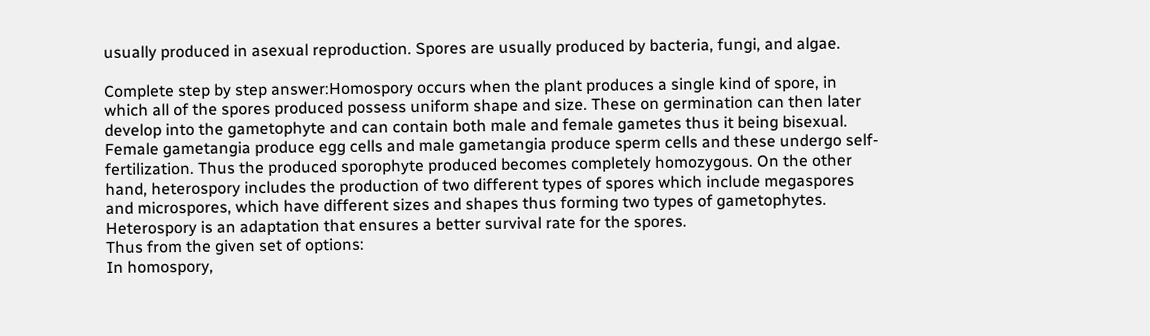usually produced in asexual reproduction. Spores are usually produced by bacteria, fungi, and algae.

Complete step by step answer:Homospory occurs when the plant produces a single kind of spore, in which all of the spores produced possess uniform shape and size. These on germination can then later develop into the gametophyte and can contain both male and female gametes thus it being bisexual. Female gametangia produce egg cells and male gametangia produce sperm cells and these undergo self-fertilization. Thus the produced sporophyte produced becomes completely homozygous. On the other hand, heterospory includes the production of two different types of spores which include megaspores and microspores, which have different sizes and shapes thus forming two types of gametophytes. Heterospory is an adaptation that ensures a better survival rate for the spores.
Thus from the given set of options:
In homospory,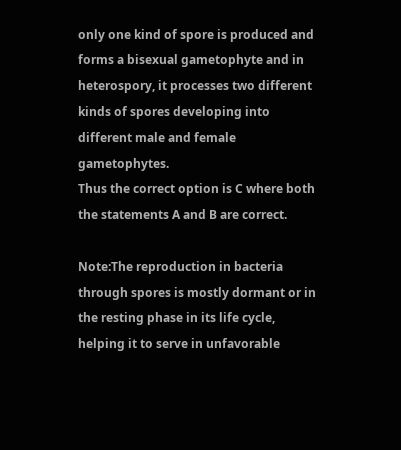only one kind of spore is produced and forms a bisexual gametophyte and in heterospory, it processes two different kinds of spores developing into different male and female gametophytes.
Thus the correct option is C where both the statements A and B are correct.

Note:The reproduction in bacteria through spores is mostly dormant or in the resting phase in its life cycle, helping it to serve in unfavorable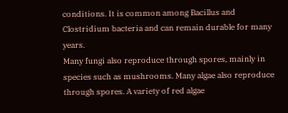conditions. It is common among Bacillus and Clostridium bacteria and can remain durable for many years.
Many fungi also reproduce through spores, mainly in species such as mushrooms. Many algae also reproduce through spores. A variety of red algae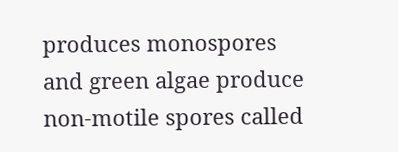produces monospores and green algae produce non-motile spores called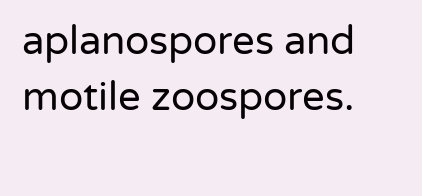aplanospores and motile zoospores.